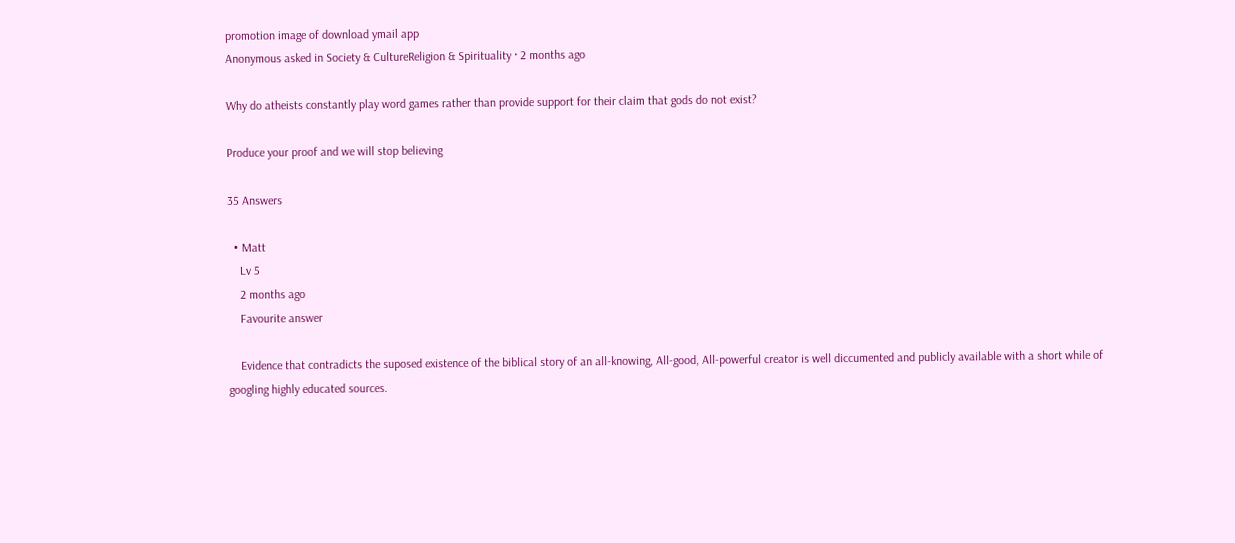promotion image of download ymail app
Anonymous asked in Society & CultureReligion & Spirituality · 2 months ago

Why do atheists constantly play word games rather than provide support for their claim that gods do not exist?

Produce your proof and we will stop believing

35 Answers

  • Matt
    Lv 5
    2 months ago
    Favourite answer

    Evidence that contradicts the suposed existence of the biblical story of an all-knowing, All-good, All-powerful creator is well diccumented and publicly available with a short while of googling highly educated sources.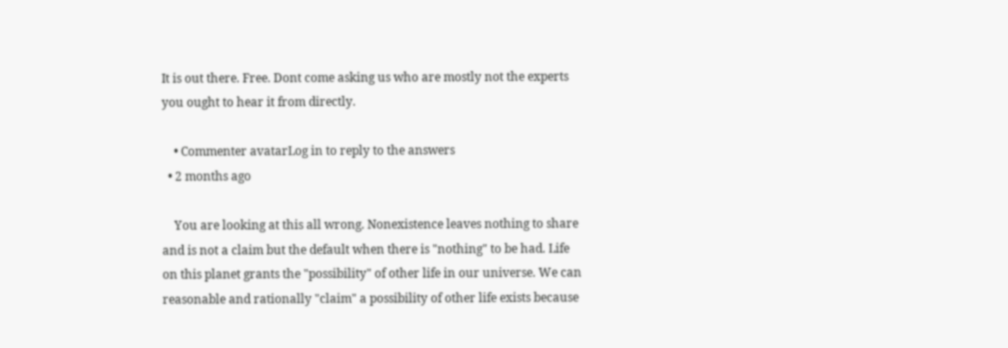It is out there. Free. Dont come asking us who are mostly not the experts you ought to hear it from directly.

    • Commenter avatarLog in to reply to the answers
  • 2 months ago

    You are looking at this all wrong. Nonexistence leaves nothing to share and is not a claim but the default when there is "nothing" to be had. Life on this planet grants the "possibility" of other life in our universe. We can reasonable and rationally "claim" a possibility of other life exists because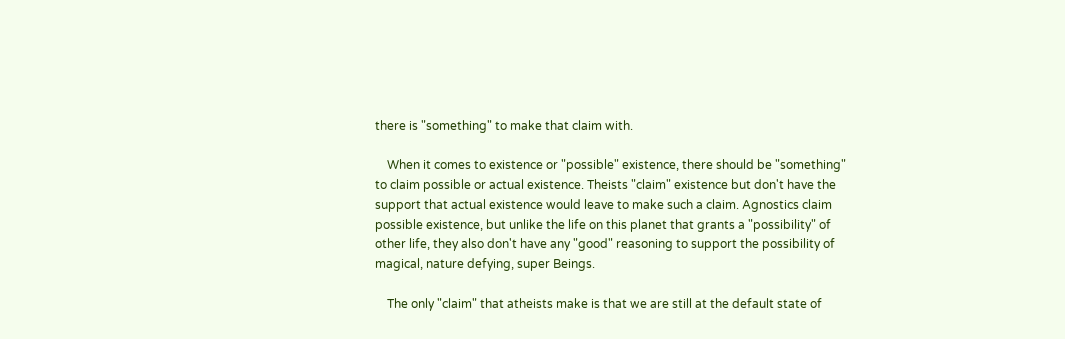there is "something" to make that claim with.

    When it comes to existence or "possible" existence, there should be "something" to claim possible or actual existence. Theists "claim" existence but don't have the support that actual existence would leave to make such a claim. Agnostics claim possible existence, but unlike the life on this planet that grants a "possibility" of other life, they also don't have any "good" reasoning to support the possibility of magical, nature defying, super Beings.

    The only "claim" that atheists make is that we are still at the default state of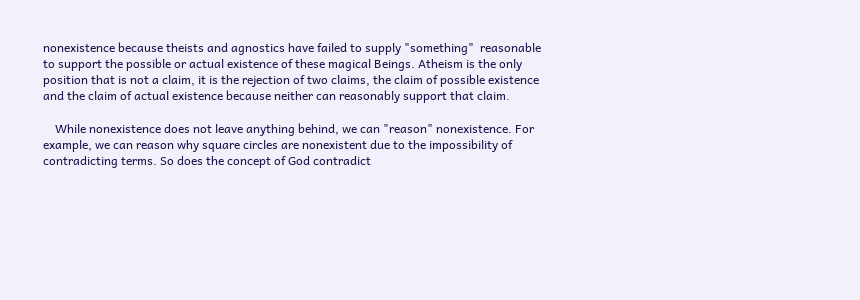nonexistence because theists and agnostics have failed to supply "something"  reasonable to support the possible or actual existence of these magical Beings. Atheism is the only position that is not a claim, it is the rejection of two claims, the claim of possible existence and the claim of actual existence because neither can reasonably support that claim.

    While nonexistence does not leave anything behind, we can "reason" nonexistence. For example, we can reason why square circles are nonexistent due to the impossibility of contradicting terms. So does the concept of God contradict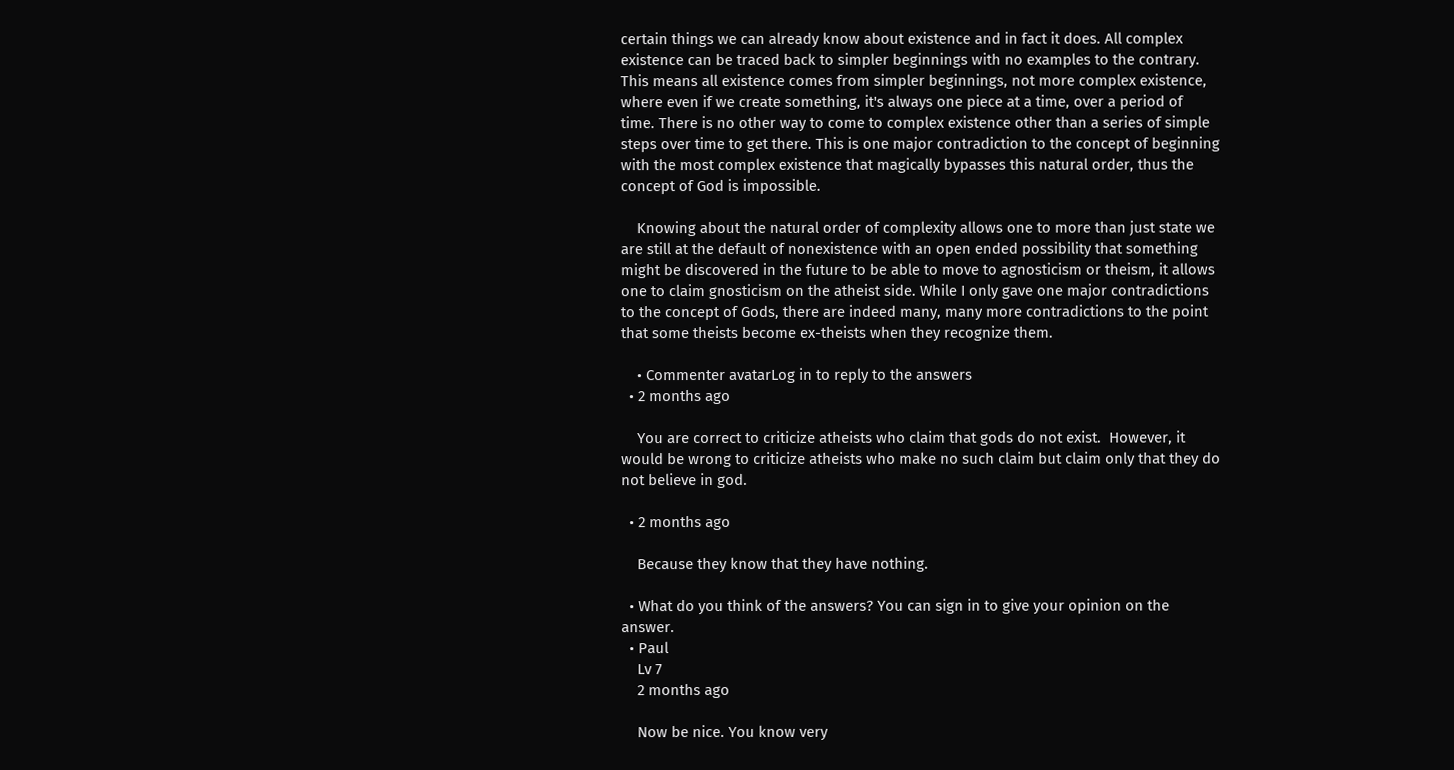certain things we can already know about existence and in fact it does. All complex existence can be traced back to simpler beginnings with no examples to the contrary. This means all existence comes from simpler beginnings, not more complex existence, where even if we create something, it's always one piece at a time, over a period of time. There is no other way to come to complex existence other than a series of simple steps over time to get there. This is one major contradiction to the concept of beginning with the most complex existence that magically bypasses this natural order, thus the concept of God is impossible.

    Knowing about the natural order of complexity allows one to more than just state we are still at the default of nonexistence with an open ended possibility that something might be discovered in the future to be able to move to agnosticism or theism, it allows one to claim gnosticism on the atheist side. While I only gave one major contradictions to the concept of Gods, there are indeed many, many more contradictions to the point that some theists become ex-theists when they recognize them.

    • Commenter avatarLog in to reply to the answers
  • 2 months ago

    You are correct to criticize atheists who claim that gods do not exist.  However, it would be wrong to criticize atheists who make no such claim but claim only that they do not believe in god.

  • 2 months ago

    Because they know that they have nothing.

  • What do you think of the answers? You can sign in to give your opinion on the answer.
  • Paul
    Lv 7
    2 months ago

    Now be nice. You know very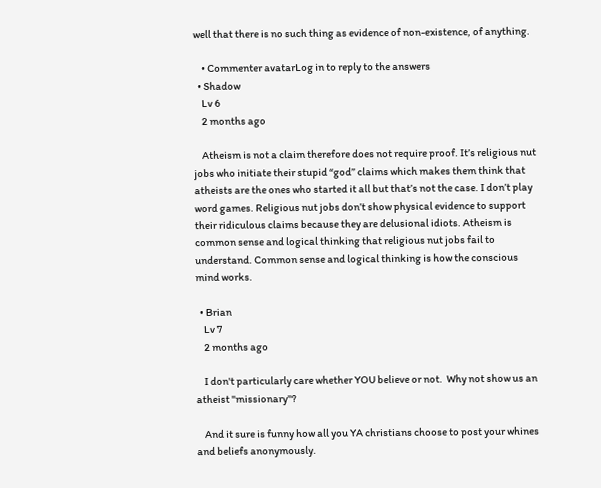well that there is no such thing as evidence of non-existence, of anything.

    • Commenter avatarLog in to reply to the answers
  • Shadow
    Lv 6
    2 months ago

    Atheism is not a claim therefore does not require proof. It’s religious nut jobs who initiate their stupid “god” claims which makes them think that atheists are the ones who started it all but that’s not the case. I don’t play word games. Religious nut jobs don’t show physical evidence to support their ridiculous claims because they are delusional idiots. Atheism is common sense and logical thinking that religious nut jobs fail to understand. Common sense and logical thinking is how the conscious mind works.

  • Brian
    Lv 7
    2 months ago

    I don't particularly care whether YOU believe or not.  Why not show us an atheist "missionary"?

    And it sure is funny how all you YA christians choose to post your whines and beliefs anonymously.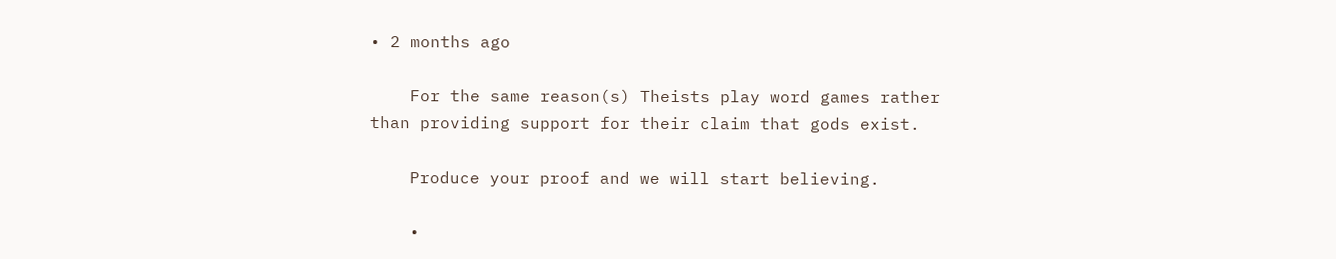• 2 months ago

    For the same reason(s) Theists play word games rather than providing support for their claim that gods exist.

    Produce your proof and we will start believing.

    •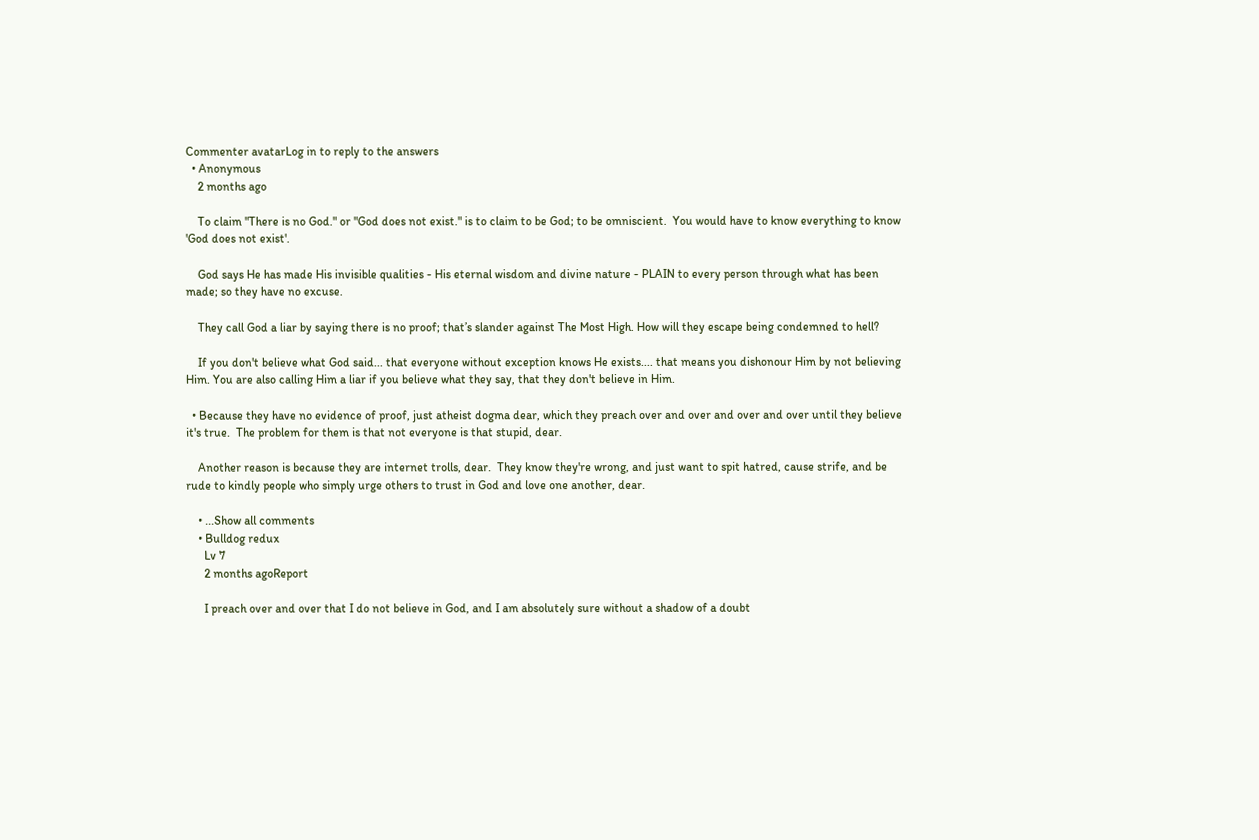Commenter avatarLog in to reply to the answers
  • Anonymous
    2 months ago

    To claim "There is no God." or "God does not exist." is to claim to be God; to be omniscient.  You would have to know everything to know 'God does not exist'.

    God says He has made His invisible qualities - His eternal wisdom and divine nature - PLAIN to every person through what has been made; so they have no excuse.

    They call God a liar by saying there is no proof; that’s slander against The Most High. How will they escape being condemned to hell?

    If you don't believe what God said... that everyone without exception knows He exists.... that means you dishonour Him by not believing Him. You are also calling Him a liar if you believe what they say, that they don't believe in Him.

  • Because they have no evidence of proof, just atheist dogma dear, which they preach over and over and over and over until they believe it's true.  The problem for them is that not everyone is that stupid, dear.

    Another reason is because they are internet trolls, dear.  They know they're wrong, and just want to spit hatred, cause strife, and be rude to kindly people who simply urge others to trust in God and love one another, dear.

    • ...Show all comments
    • Bulldog redux
      Lv 7
      2 months agoReport

      I preach over and over that I do not believe in God, and I am absolutely sure without a shadow of a doubt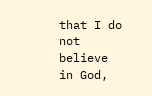that I do not believe in God,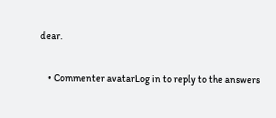dear.

    • Commenter avatarLog in to reply to the answers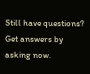Still have questions? Get answers by asking now.